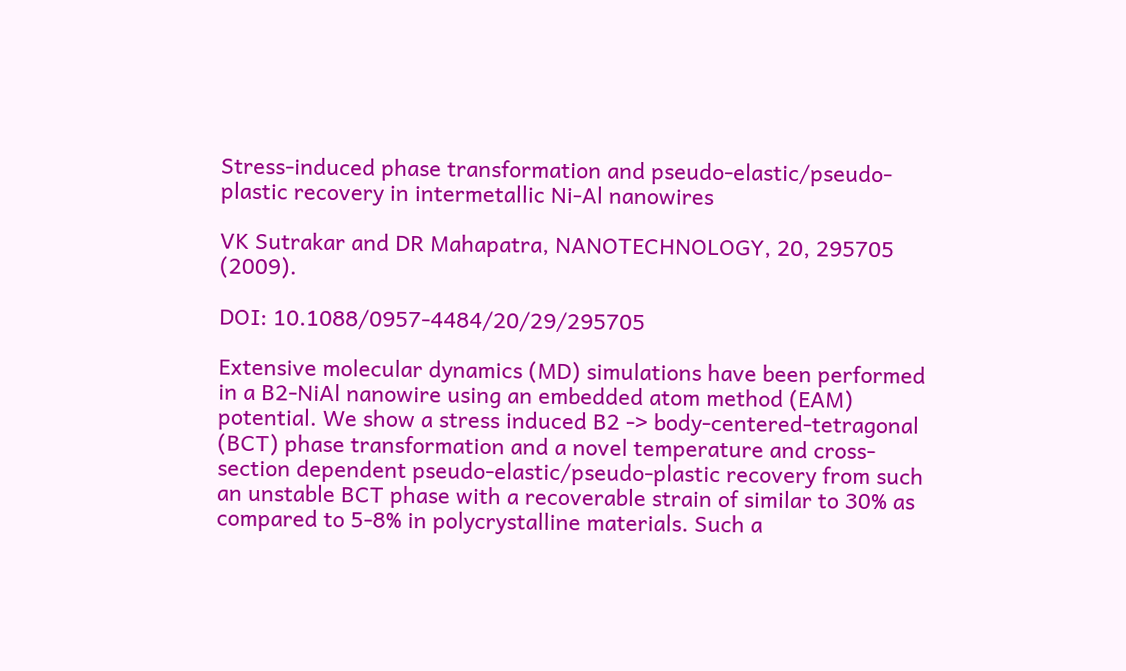Stress-induced phase transformation and pseudo-elastic/pseudo-plastic recovery in intermetallic Ni-Al nanowires

VK Sutrakar and DR Mahapatra, NANOTECHNOLOGY, 20, 295705 (2009).

DOI: 10.1088/0957-4484/20/29/295705

Extensive molecular dynamics (MD) simulations have been performed in a B2-NiAl nanowire using an embedded atom method (EAM) potential. We show a stress induced B2 -> body-centered-tetragonal (BCT) phase transformation and a novel temperature and cross-section dependent pseudo-elastic/pseudo-plastic recovery from such an unstable BCT phase with a recoverable strain of similar to 30% as compared to 5-8% in polycrystalline materials. Such a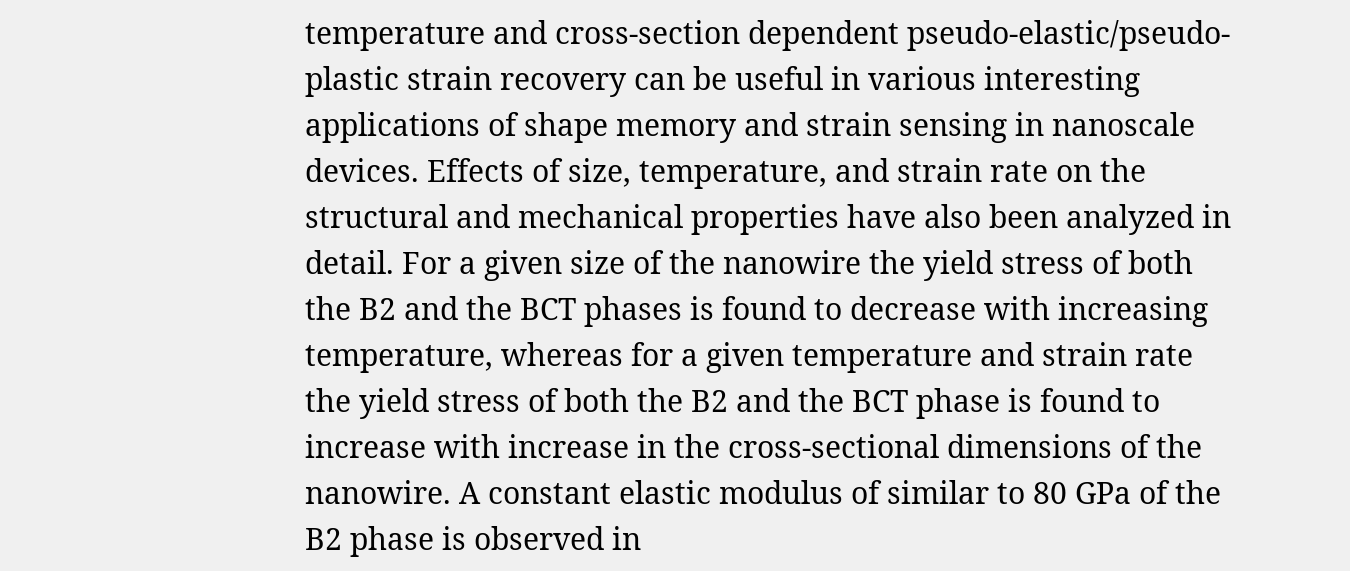temperature and cross-section dependent pseudo-elastic/pseudo-plastic strain recovery can be useful in various interesting applications of shape memory and strain sensing in nanoscale devices. Effects of size, temperature, and strain rate on the structural and mechanical properties have also been analyzed in detail. For a given size of the nanowire the yield stress of both the B2 and the BCT phases is found to decrease with increasing temperature, whereas for a given temperature and strain rate the yield stress of both the B2 and the BCT phase is found to increase with increase in the cross-sectional dimensions of the nanowire. A constant elastic modulus of similar to 80 GPa of the B2 phase is observed in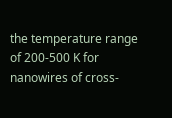the temperature range of 200-500 K for nanowires of cross-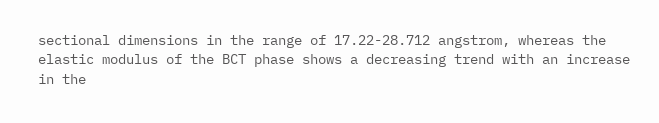sectional dimensions in the range of 17.22-28.712 angstrom, whereas the elastic modulus of the BCT phase shows a decreasing trend with an increase in the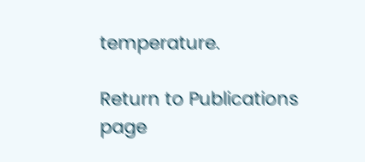temperature.

Return to Publications page